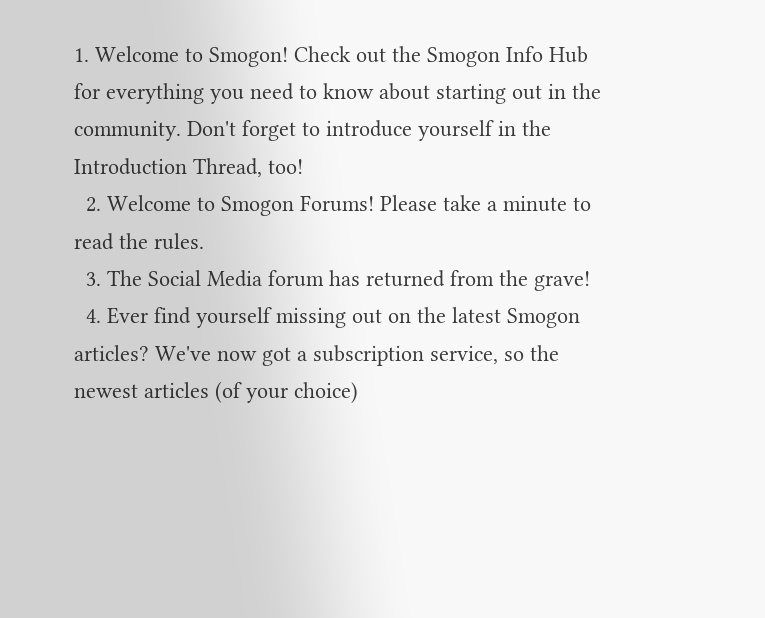1. Welcome to Smogon! Check out the Smogon Info Hub for everything you need to know about starting out in the community. Don't forget to introduce yourself in the Introduction Thread, too!
  2. Welcome to Smogon Forums! Please take a minute to read the rules.
  3. The Social Media forum has returned from the grave!
  4. Ever find yourself missing out on the latest Smogon articles? We've now got a subscription service, so the newest articles (of your choice)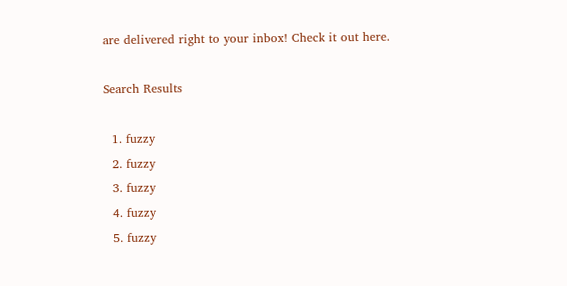are delivered right to your inbox! Check it out here.

Search Results

  1. fuzzy
  2. fuzzy
  3. fuzzy
  4. fuzzy
  5. fuzzy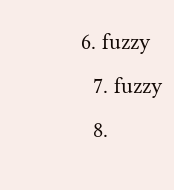6. fuzzy
  7. fuzzy
  8.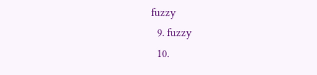fuzzy
  9. fuzzy
  10.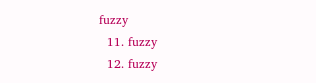fuzzy
  11. fuzzy
  12. fuzzy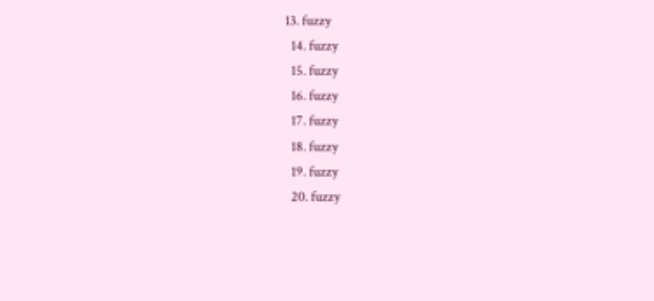13. fuzzy
  14. fuzzy
  15. fuzzy
  16. fuzzy
  17. fuzzy
  18. fuzzy
  19. fuzzy
  20. fuzzy